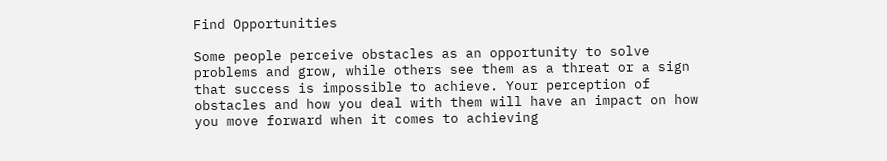Find Opportunities

Some people perceive obstacles as an opportunity to solve problems and grow, while others see them as a threat or a sign that success is impossible to achieve. Your perception of obstacles and how you deal with them will have an impact on how you move forward when it comes to achieving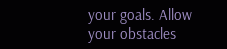your goals. Allow your obstacles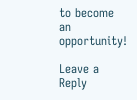to become an opportunity!

Leave a Reply